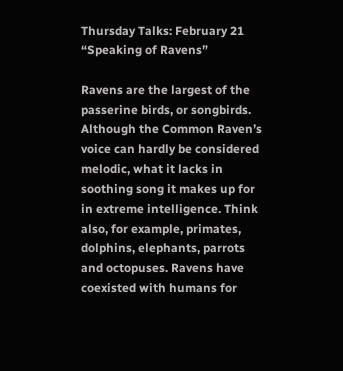Thursday Talks: February 21 “Speaking of Ravens”

Ravens are the largest of the passerine birds, or songbirds. Although the Common Raven’s voice can hardly be considered melodic, what it lacks in soothing song it makes up for in extreme intelligence. Think also, for example, primates, dolphins, elephants, parrots and octopuses. Ravens have coexisted with humans for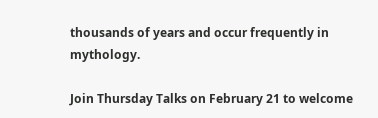thousands of years and occur frequently in mythology.

Join Thursday Talks on February 21 to welcome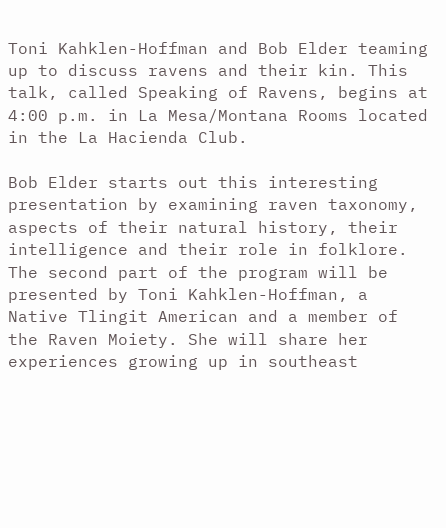Toni Kahklen-Hoffman and Bob Elder teaming up to discuss ravens and their kin. This talk, called Speaking of Ravens, begins at 4:00 p.m. in La Mesa/Montana Rooms located in the La Hacienda Club.

Bob Elder starts out this interesting presentation by examining raven taxonomy, aspects of their natural history, their intelligence and their role in folklore. The second part of the program will be presented by Toni Kahklen-Hoffman, a Native Tlingit American and a member of the Raven Moiety. She will share her experiences growing up in southeast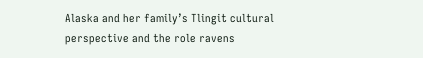Alaska and her family’s Tlingit cultural perspective and the role ravens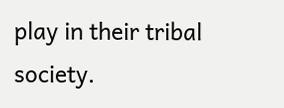play in their tribal society.